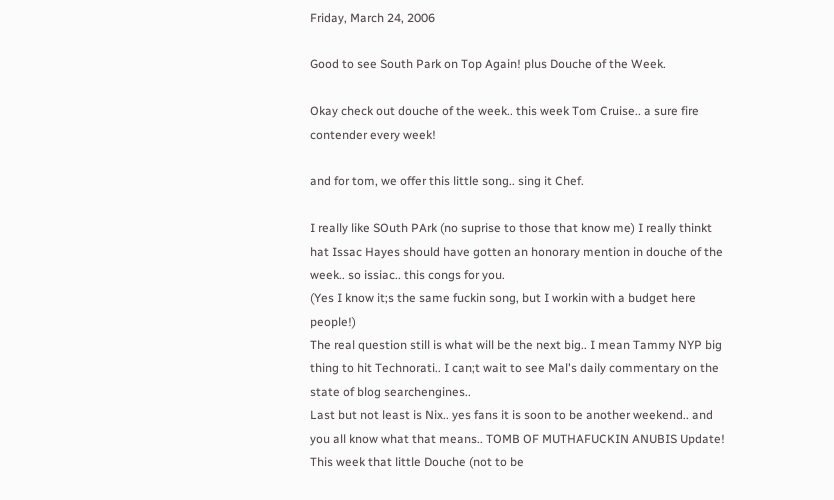Friday, March 24, 2006

Good to see South Park on Top Again! plus Douche of the Week.

Okay check out douche of the week.. this week Tom Cruise.. a sure fire contender every week!

and for tom, we offer this little song.. sing it Chef.

I really like SOuth PArk (no suprise to those that know me) I really thinkt hat Issac Hayes should have gotten an honorary mention in douche of the week.. so issiac.. this congs for you.
(Yes I know it;s the same fuckin song, but I workin with a budget here people!)
The real question still is what will be the next big.. I mean Tammy NYP big thing to hit Technorati.. I can;t wait to see Mal's daily commentary on the state of blog searchengines..
Last but not least is Nix.. yes fans it is soon to be another weekend.. and you all know what that means.. TOMB OF MUTHAFUCKIN ANUBIS Update!
This week that little Douche (not to be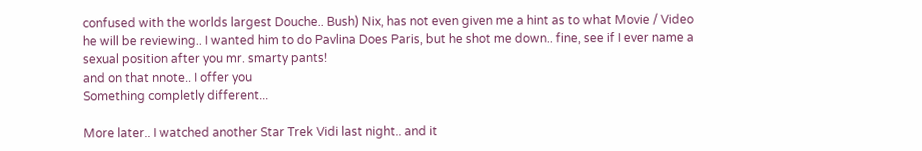confused with the worlds largest Douche.. Bush) Nix, has not even given me a hint as to what Movie / Video he will be reviewing.. I wanted him to do Pavlina Does Paris, but he shot me down.. fine, see if I ever name a sexual position after you mr. smarty pants!
and on that nnote.. I offer you
Something completly different...

More later.. I watched another Star Trek Vidi last night.. and it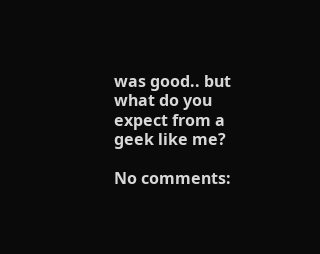was good.. but what do you expect from a geek like me?

No comments: